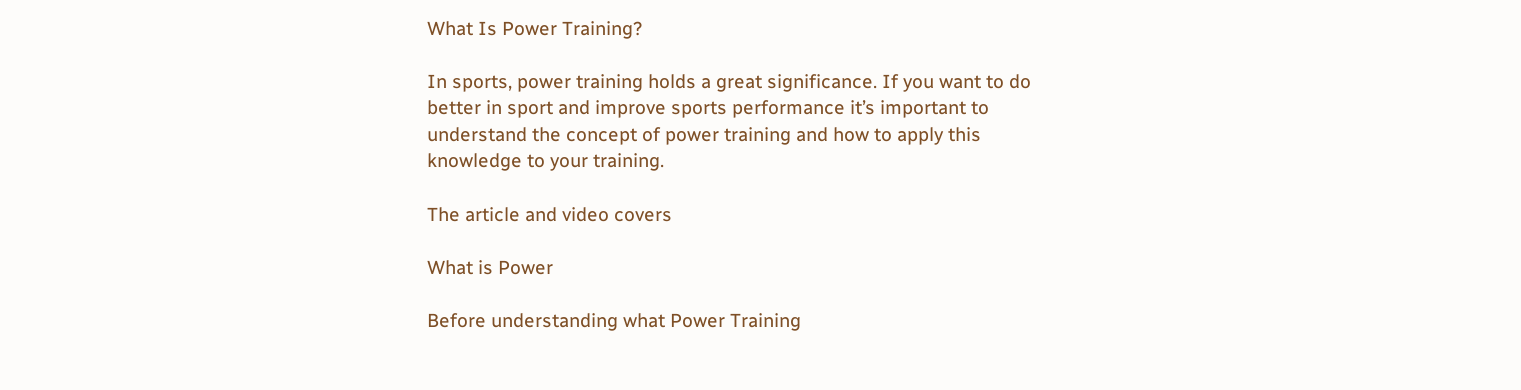What Is Power Training?

In sports, power training holds a great significance. If you want to do better in sport and improve sports performance it’s important to understand the concept of power training and how to apply this knowledge to your training.

The article and video covers

What is Power

Before understanding what Power Training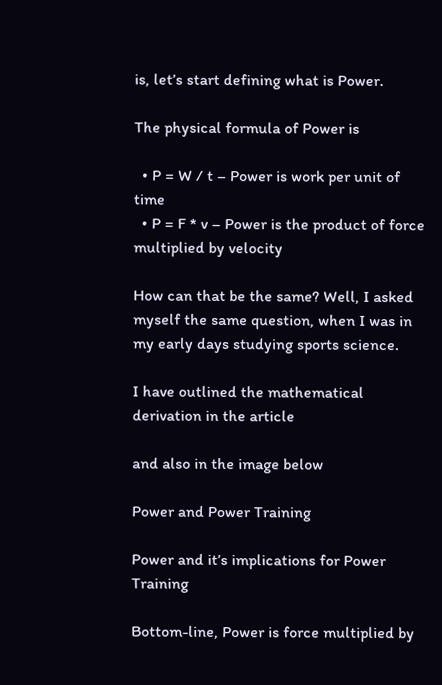is, let’s start defining what is Power.

The physical formula of Power is

  • P = W / t – Power is work per unit of time
  • P = F * v – Power is the product of force multiplied by velocity

How can that be the same? Well, I asked myself the same question, when I was in my early days studying sports science.

I have outlined the mathematical derivation in the article

and also in the image below

Power and Power Training

Power and it’s implications for Power Training

Bottom-line, Power is force multiplied by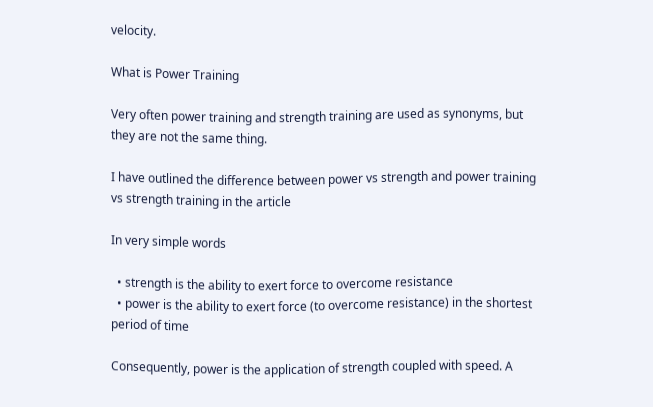velocity.

What is Power Training

Very often power training and strength training are used as synonyms, but they are not the same thing.

I have outlined the difference between power vs strength and power training vs strength training in the article

In very simple words

  • strength is the ability to exert force to overcome resistance
  • power is the ability to exert force (to overcome resistance) in the shortest period of time

Consequently, power is the application of strength coupled with speed. A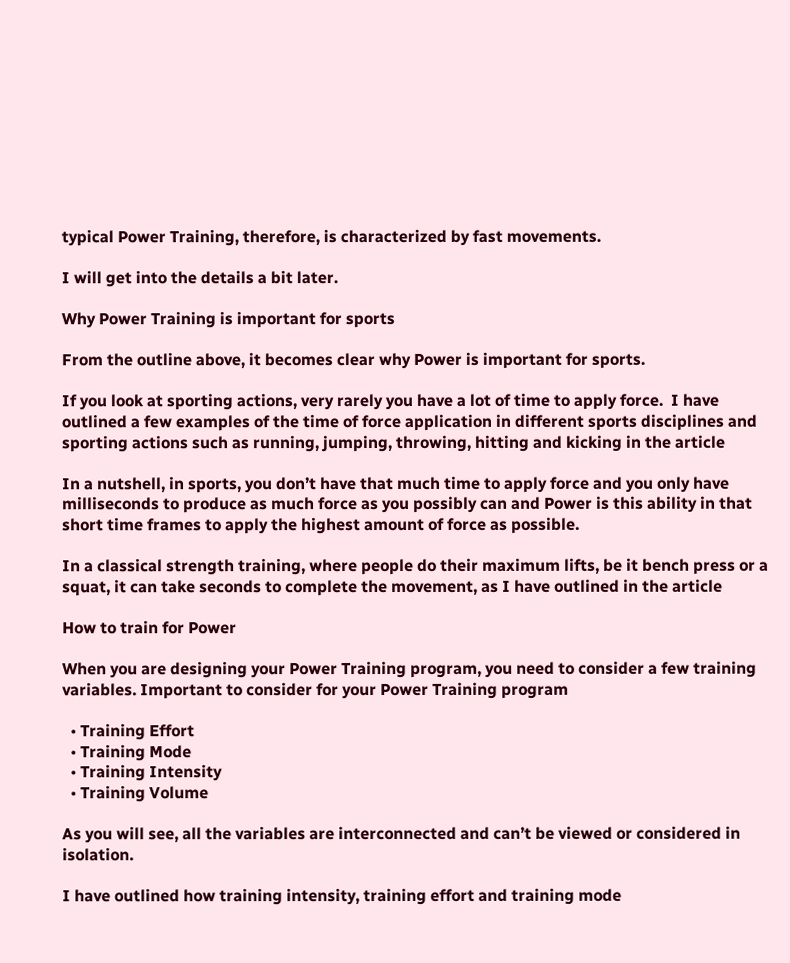typical Power Training, therefore, is characterized by fast movements.

I will get into the details a bit later.

Why Power Training is important for sports

From the outline above, it becomes clear why Power is important for sports.

If you look at sporting actions, very rarely you have a lot of time to apply force.  I have outlined a few examples of the time of force application in different sports disciplines and sporting actions such as running, jumping, throwing, hitting and kicking in the article

In a nutshell, in sports, you don’t have that much time to apply force and you only have milliseconds to produce as much force as you possibly can and Power is this ability in that short time frames to apply the highest amount of force as possible.

In a classical strength training, where people do their maximum lifts, be it bench press or a squat, it can take seconds to complete the movement, as I have outlined in the article

How to train for Power

When you are designing your Power Training program, you need to consider a few training variables. Important to consider for your Power Training program

  • Training Effort
  • Training Mode
  • Training Intensity
  • Training Volume

As you will see, all the variables are interconnected and can’t be viewed or considered in isolation.

I have outlined how training intensity, training effort and training mode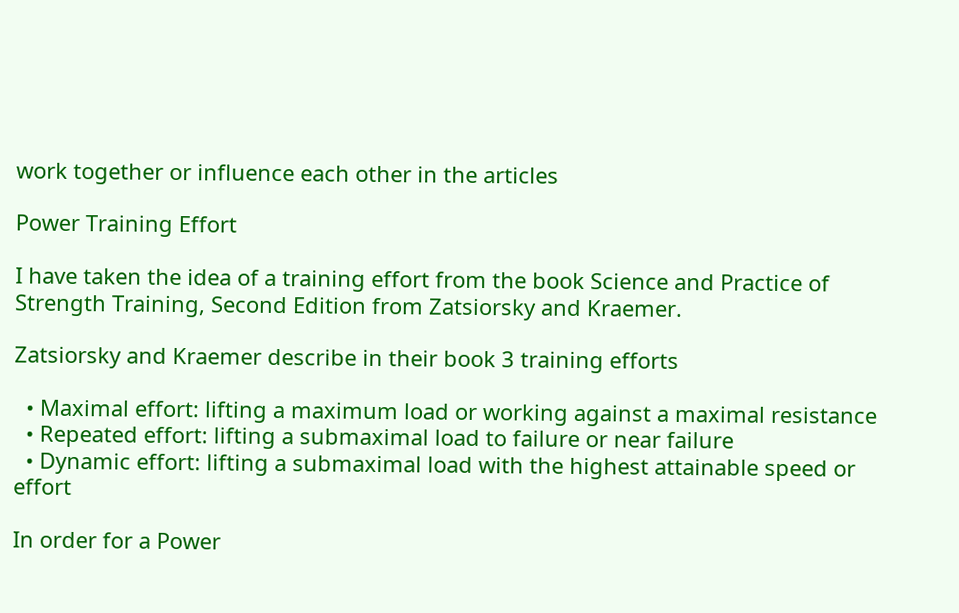work together or influence each other in the articles

Power Training Effort

I have taken the idea of a training effort from the book Science and Practice of Strength Training, Second Edition from Zatsiorsky and Kraemer.

Zatsiorsky and Kraemer describe in their book 3 training efforts

  • Maximal effort: lifting a maximum load or working against a maximal resistance
  • Repeated effort: lifting a submaximal load to failure or near failure
  • Dynamic effort: lifting a submaximal load with the highest attainable speed or effort

In order for a Power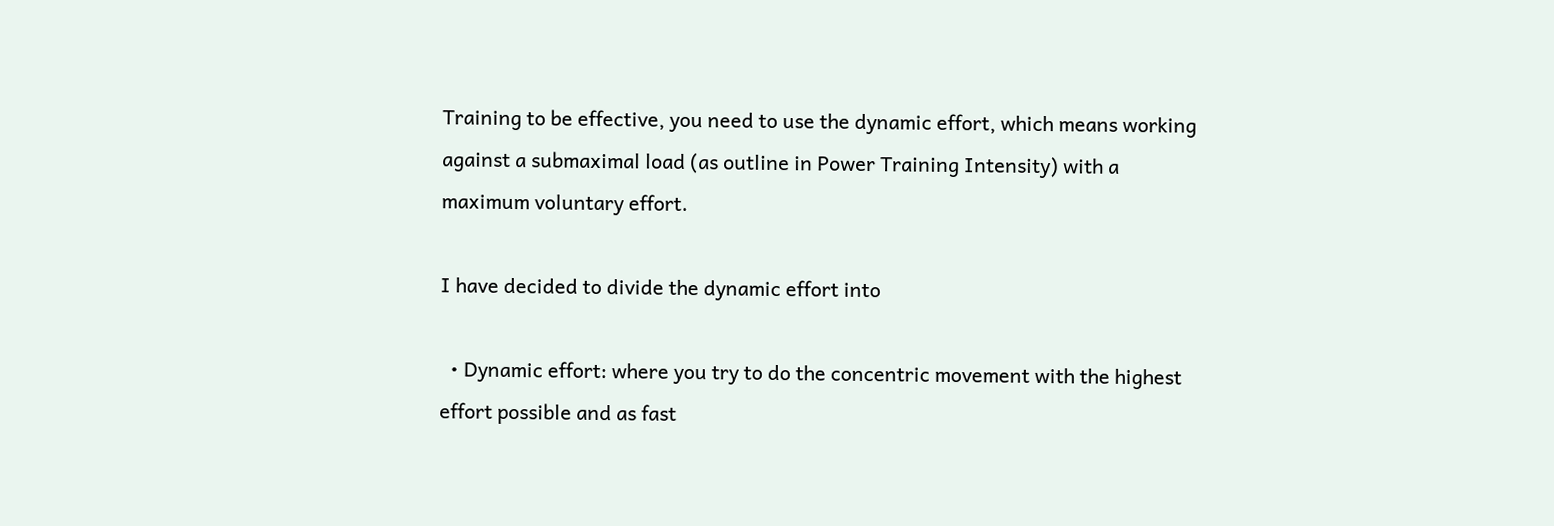Training to be effective, you need to use the dynamic effort, which means working against a submaximal load (as outline in Power Training Intensity) with a maximum voluntary effort.

I have decided to divide the dynamic effort into

  • Dynamic effort: where you try to do the concentric movement with the highest effort possible and as fast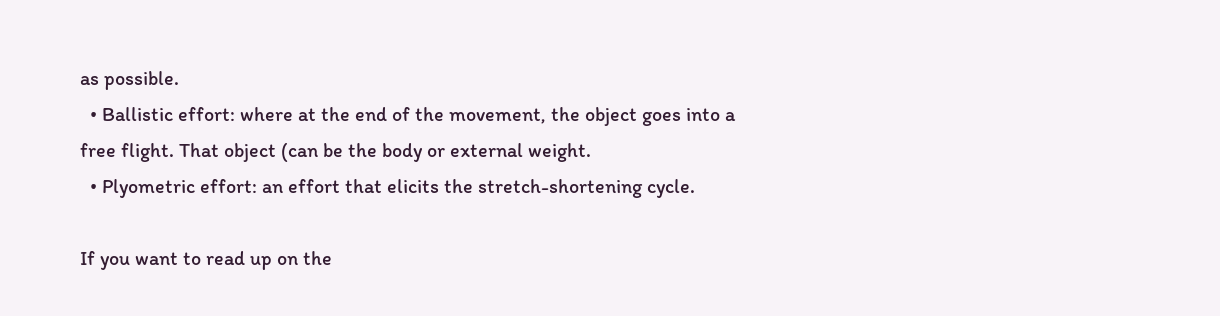as possible.
  • Ballistic effort: where at the end of the movement, the object goes into a free flight. That object (can be the body or external weight.
  • Plyometric effort: an effort that elicits the stretch-shortening cycle.

If you want to read up on the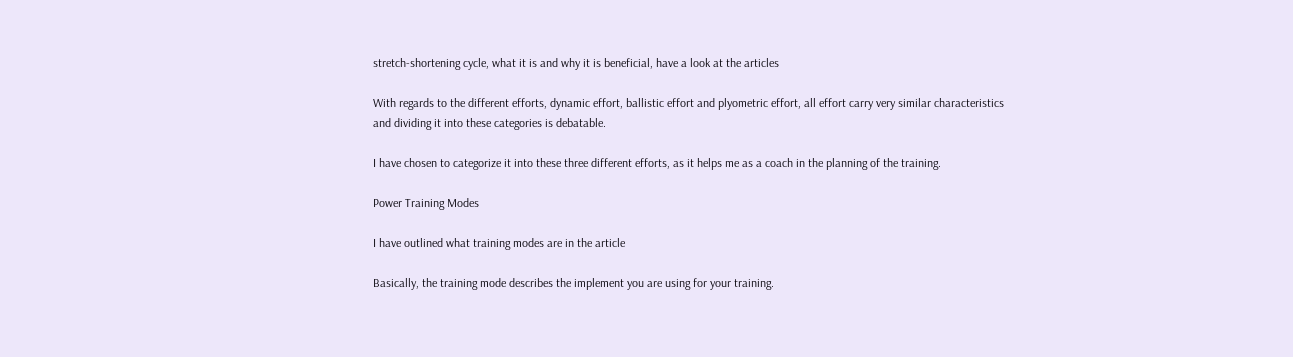stretch-shortening cycle, what it is and why it is beneficial, have a look at the articles

With regards to the different efforts, dynamic effort, ballistic effort and plyometric effort, all effort carry very similar characteristics and dividing it into these categories is debatable.

I have chosen to categorize it into these three different efforts, as it helps me as a coach in the planning of the training.

Power Training Modes

I have outlined what training modes are in the article

Basically, the training mode describes the implement you are using for your training.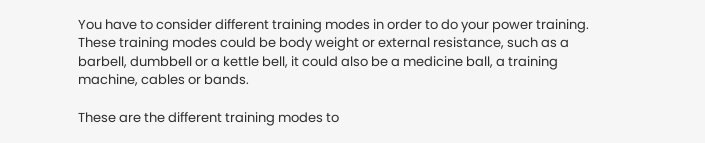You have to consider different training modes in order to do your power training. These training modes could be body weight or external resistance, such as a barbell, dumbbell or a kettle bell, it could also be a medicine ball, a training machine, cables or bands.

These are the different training modes to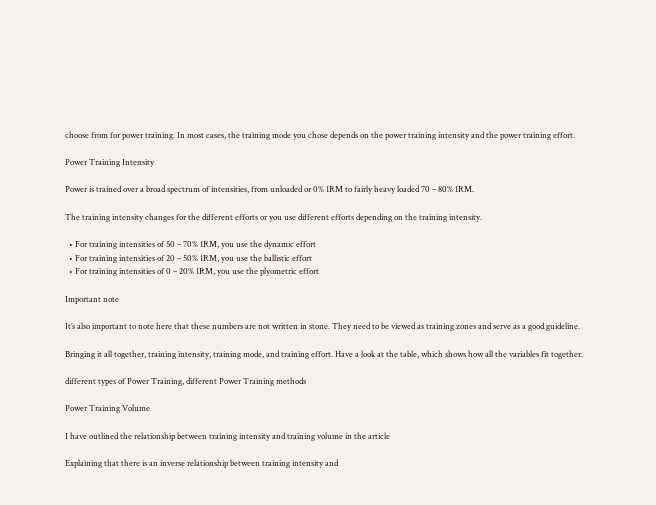choose from for power training. In most cases, the training mode you chose depends on the power training intensity and the power training effort.

Power Training Intensity

Power is trained over a broad spectrum of intensities, from unloaded or 0% 1RM to fairly heavy loaded 70 – 80% 1RM.

The training intensity changes for the different efforts or you use different efforts depending on the training intensity.

  • For training intensities of 50 – 70% 1RM, you use the dynamic effort
  • For training intensities of 20 – 50% 1RM, you use the ballistic effort
  • For training intensities of 0 – 20% 1RM, you use the plyometric effort

Important note

It’s also important to note here that these numbers are not written in stone. They need to be viewed as training zones and serve as a good guideline.

Bringing it all together, training intensity, training mode, and training effort. Have a look at the table, which shows how all the variables fit together.

different types of Power Training, different Power Training methods

Power Training Volume

I have outlined the relationship between training intensity and training volume in the article

Explaining that there is an inverse relationship between training intensity and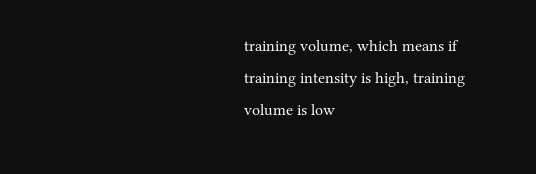training volume, which means if training intensity is high, training volume is low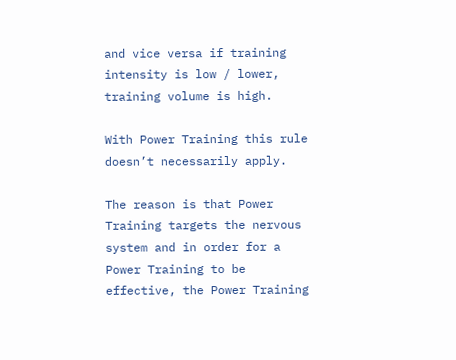and vice versa if training intensity is low / lower, training volume is high.

With Power Training this rule doesn’t necessarily apply.

The reason is that Power Training targets the nervous system and in order for a Power Training to be effective, the Power Training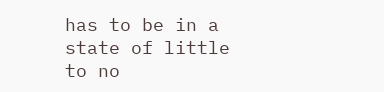has to be in a state of little to no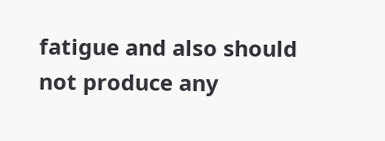fatigue and also should not produce any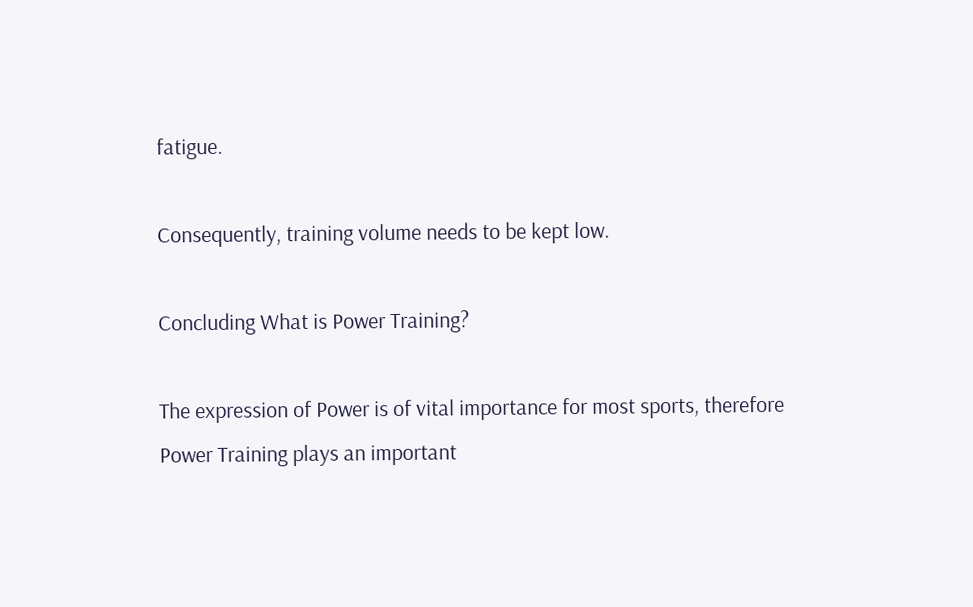fatigue.

Consequently, training volume needs to be kept low.

Concluding What is Power Training?

The expression of Power is of vital importance for most sports, therefore Power Training plays an important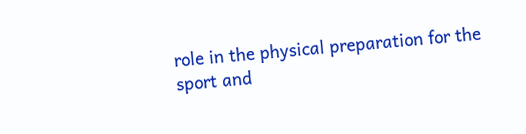role in the physical preparation for the sport and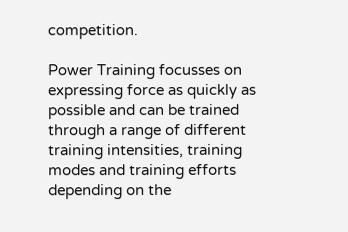competition.

Power Training focusses on expressing force as quickly as possible and can be trained through a range of different training intensities, training modes and training efforts depending on the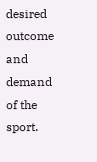desired outcome and demand of the sport.